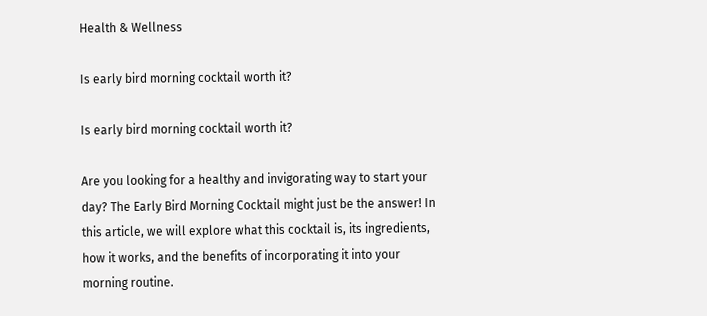Health & Wellness

Is early bird morning cocktail worth it?

Is early bird morning cocktail worth it?

Are you looking for a healthy and invigorating way to start your day? The Early Bird Morning Cocktail might just be the answer! In this article, we will explore what this cocktail is, its ingredients, how it works, and the benefits of incorporating it into your morning routine.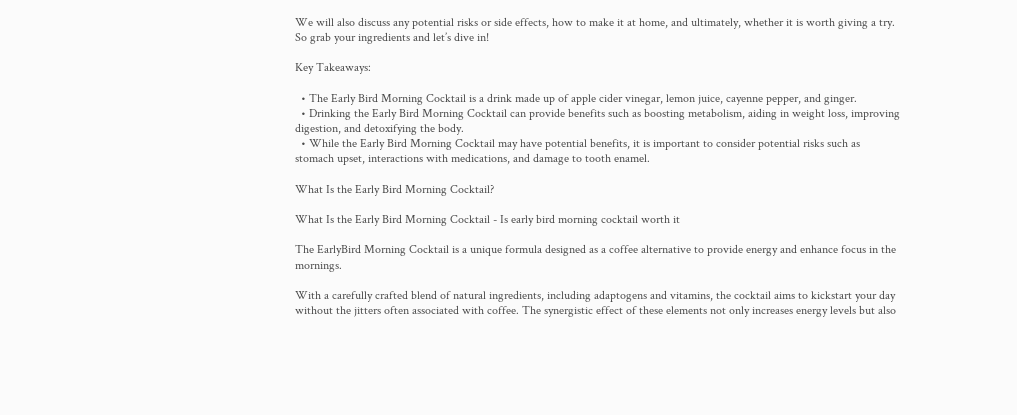We will also discuss any potential risks or side effects, how to make it at home, and ultimately, whether it is worth giving a try. So grab your ingredients and let’s dive in!

Key Takeaways:

  • The Early Bird Morning Cocktail is a drink made up of apple cider vinegar, lemon juice, cayenne pepper, and ginger.
  • Drinking the Early Bird Morning Cocktail can provide benefits such as boosting metabolism, aiding in weight loss, improving digestion, and detoxifying the body.
  • While the Early Bird Morning Cocktail may have potential benefits, it is important to consider potential risks such as stomach upset, interactions with medications, and damage to tooth enamel.

What Is the Early Bird Morning Cocktail?

What Is the Early Bird Morning Cocktail - Is early bird morning cocktail worth it

The EarlyBird Morning Cocktail is a unique formula designed as a coffee alternative to provide energy and enhance focus in the mornings.

With a carefully crafted blend of natural ingredients, including adaptogens and vitamins, the cocktail aims to kickstart your day without the jitters often associated with coffee. The synergistic effect of these elements not only increases energy levels but also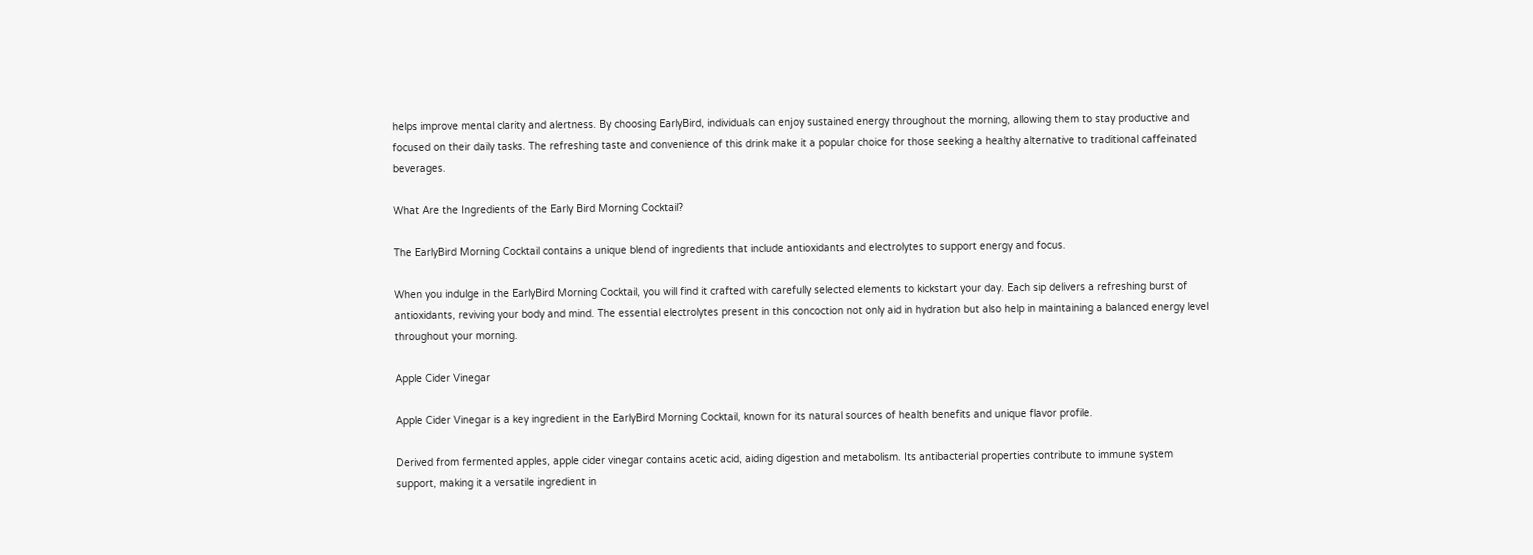helps improve mental clarity and alertness. By choosing EarlyBird, individuals can enjoy sustained energy throughout the morning, allowing them to stay productive and focused on their daily tasks. The refreshing taste and convenience of this drink make it a popular choice for those seeking a healthy alternative to traditional caffeinated beverages.

What Are the Ingredients of the Early Bird Morning Cocktail?

The EarlyBird Morning Cocktail contains a unique blend of ingredients that include antioxidants and electrolytes to support energy and focus.

When you indulge in the EarlyBird Morning Cocktail, you will find it crafted with carefully selected elements to kickstart your day. Each sip delivers a refreshing burst of antioxidants, reviving your body and mind. The essential electrolytes present in this concoction not only aid in hydration but also help in maintaining a balanced energy level throughout your morning.

Apple Cider Vinegar

Apple Cider Vinegar is a key ingredient in the EarlyBird Morning Cocktail, known for its natural sources of health benefits and unique flavor profile.

Derived from fermented apples, apple cider vinegar contains acetic acid, aiding digestion and metabolism. Its antibacterial properties contribute to immune system support, making it a versatile ingredient in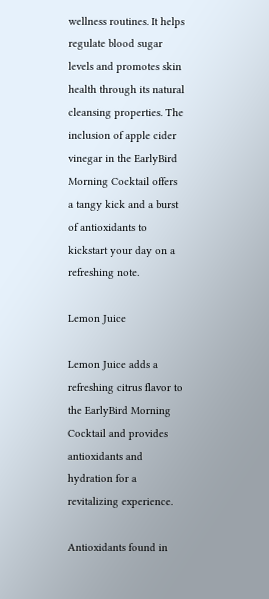wellness routines. It helps regulate blood sugar levels and promotes skin health through its natural cleansing properties. The inclusion of apple cider vinegar in the EarlyBird Morning Cocktail offers a tangy kick and a burst of antioxidants to kickstart your day on a refreshing note.

Lemon Juice

Lemon Juice adds a refreshing citrus flavor to the EarlyBird Morning Cocktail and provides antioxidants and hydration for a revitalizing experience.

Antioxidants found in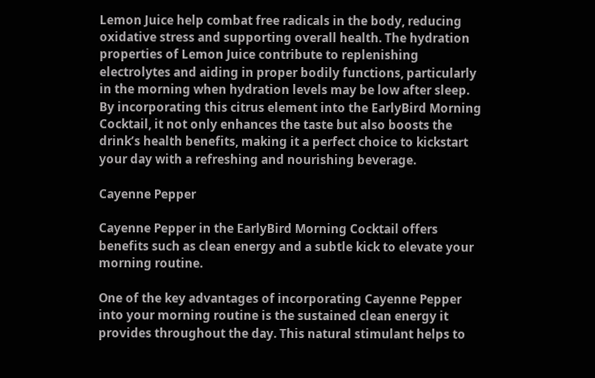Lemon Juice help combat free radicals in the body, reducing oxidative stress and supporting overall health. The hydration properties of Lemon Juice contribute to replenishing electrolytes and aiding in proper bodily functions, particularly in the morning when hydration levels may be low after sleep. By incorporating this citrus element into the EarlyBird Morning Cocktail, it not only enhances the taste but also boosts the drink’s health benefits, making it a perfect choice to kickstart your day with a refreshing and nourishing beverage.

Cayenne Pepper

Cayenne Pepper in the EarlyBird Morning Cocktail offers benefits such as clean energy and a subtle kick to elevate your morning routine.

One of the key advantages of incorporating Cayenne Pepper into your morning routine is the sustained clean energy it provides throughout the day. This natural stimulant helps to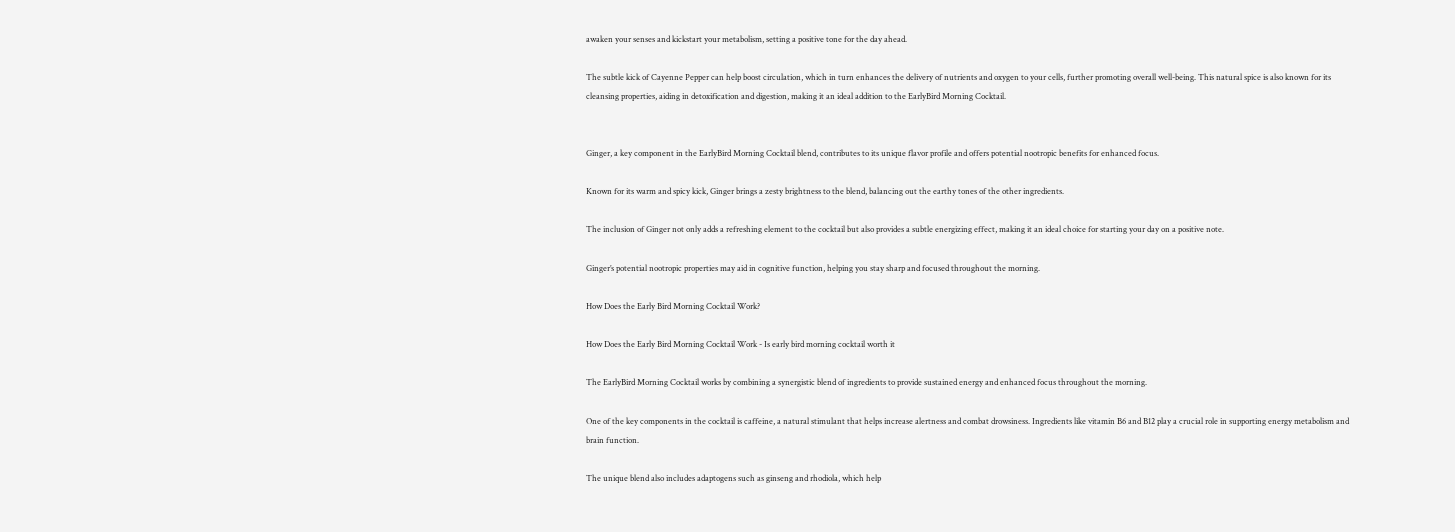awaken your senses and kickstart your metabolism, setting a positive tone for the day ahead.

The subtle kick of Cayenne Pepper can help boost circulation, which in turn enhances the delivery of nutrients and oxygen to your cells, further promoting overall well-being. This natural spice is also known for its cleansing properties, aiding in detoxification and digestion, making it an ideal addition to the EarlyBird Morning Cocktail.


Ginger, a key component in the EarlyBird Morning Cocktail blend, contributes to its unique flavor profile and offers potential nootropic benefits for enhanced focus.

Known for its warm and spicy kick, Ginger brings a zesty brightness to the blend, balancing out the earthy tones of the other ingredients.

The inclusion of Ginger not only adds a refreshing element to the cocktail but also provides a subtle energizing effect, making it an ideal choice for starting your day on a positive note.

Ginger’s potential nootropic properties may aid in cognitive function, helping you stay sharp and focused throughout the morning.

How Does the Early Bird Morning Cocktail Work?

How Does the Early Bird Morning Cocktail Work - Is early bird morning cocktail worth it

The EarlyBird Morning Cocktail works by combining a synergistic blend of ingredients to provide sustained energy and enhanced focus throughout the morning.

One of the key components in the cocktail is caffeine, a natural stimulant that helps increase alertness and combat drowsiness. Ingredients like vitamin B6 and B12 play a crucial role in supporting energy metabolism and brain function.

The unique blend also includes adaptogens such as ginseng and rhodiola, which help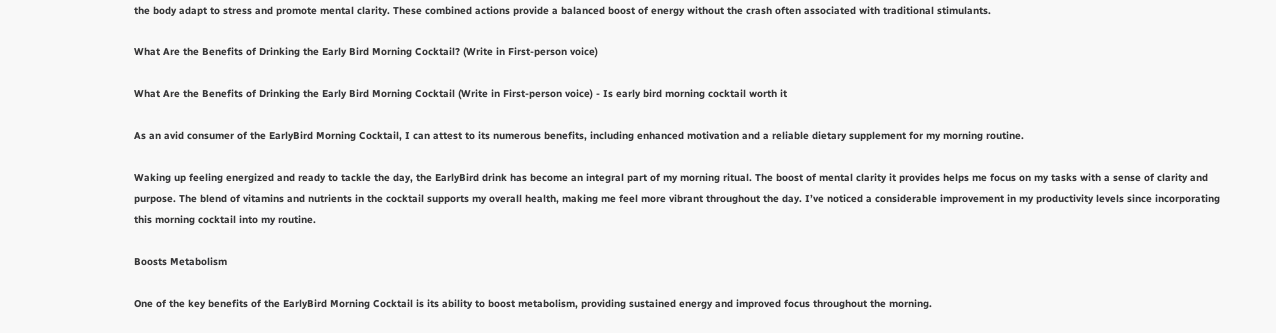the body adapt to stress and promote mental clarity. These combined actions provide a balanced boost of energy without the crash often associated with traditional stimulants.

What Are the Benefits of Drinking the Early Bird Morning Cocktail? (Write in First-person voice)

What Are the Benefits of Drinking the Early Bird Morning Cocktail (Write in First-person voice) - Is early bird morning cocktail worth it

As an avid consumer of the EarlyBird Morning Cocktail, I can attest to its numerous benefits, including enhanced motivation and a reliable dietary supplement for my morning routine.

Waking up feeling energized and ready to tackle the day, the EarlyBird drink has become an integral part of my morning ritual. The boost of mental clarity it provides helps me focus on my tasks with a sense of clarity and purpose. The blend of vitamins and nutrients in the cocktail supports my overall health, making me feel more vibrant throughout the day. I’ve noticed a considerable improvement in my productivity levels since incorporating this morning cocktail into my routine.

Boosts Metabolism

One of the key benefits of the EarlyBird Morning Cocktail is its ability to boost metabolism, providing sustained energy and improved focus throughout the morning.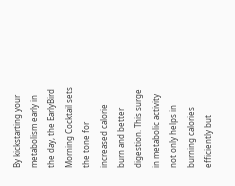By kickstarting your metabolism early in the day, the EarlyBird Morning Cocktail sets the tone for increased calorie burn and better digestion. This surge in metabolic activity not only helps in burning calories efficiently but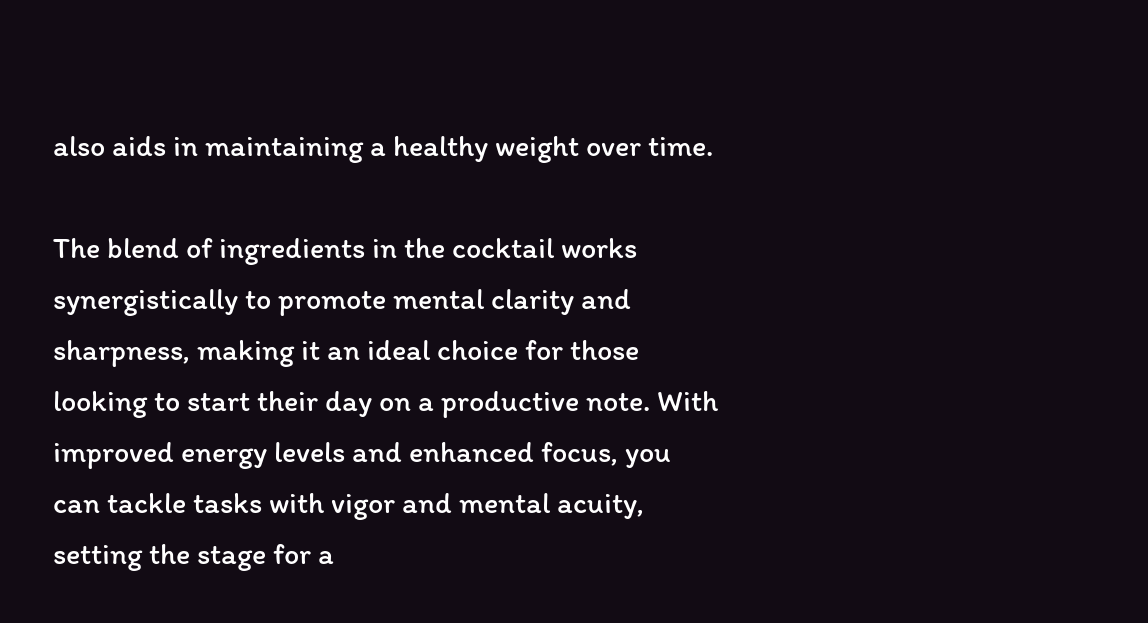also aids in maintaining a healthy weight over time.

The blend of ingredients in the cocktail works synergistically to promote mental clarity and sharpness, making it an ideal choice for those looking to start their day on a productive note. With improved energy levels and enhanced focus, you can tackle tasks with vigor and mental acuity, setting the stage for a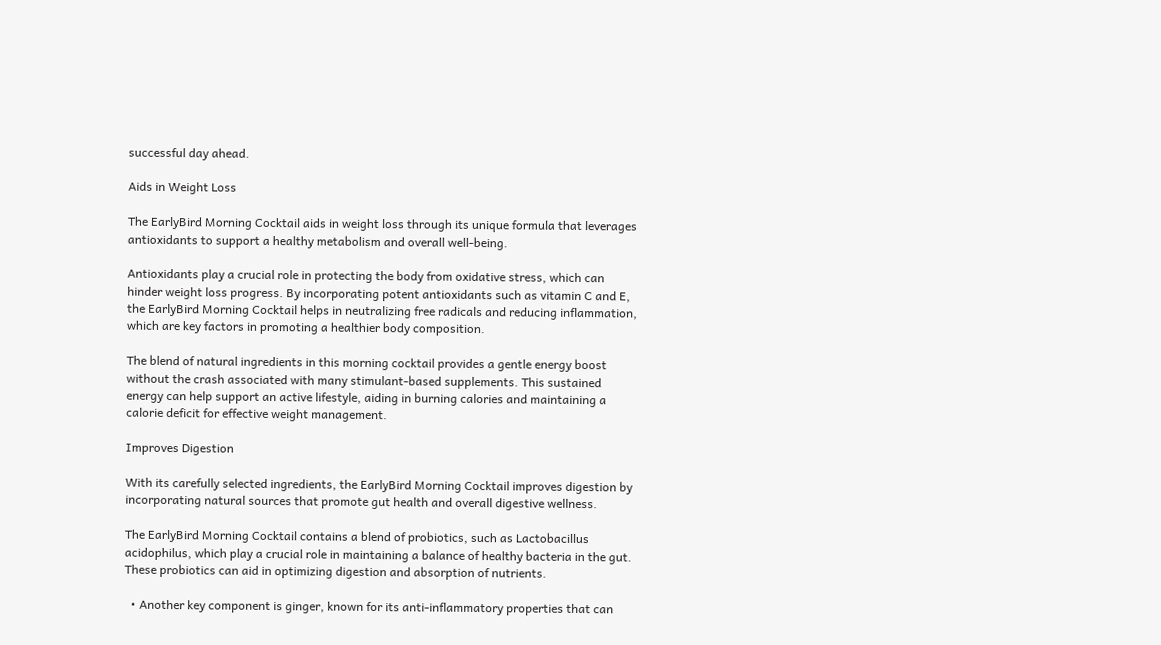successful day ahead.

Aids in Weight Loss

The EarlyBird Morning Cocktail aids in weight loss through its unique formula that leverages antioxidants to support a healthy metabolism and overall well-being.

Antioxidants play a crucial role in protecting the body from oxidative stress, which can hinder weight loss progress. By incorporating potent antioxidants such as vitamin C and E, the EarlyBird Morning Cocktail helps in neutralizing free radicals and reducing inflammation, which are key factors in promoting a healthier body composition.

The blend of natural ingredients in this morning cocktail provides a gentle energy boost without the crash associated with many stimulant-based supplements. This sustained energy can help support an active lifestyle, aiding in burning calories and maintaining a calorie deficit for effective weight management.

Improves Digestion

With its carefully selected ingredients, the EarlyBird Morning Cocktail improves digestion by incorporating natural sources that promote gut health and overall digestive wellness.

The EarlyBird Morning Cocktail contains a blend of probiotics, such as Lactobacillus acidophilus, which play a crucial role in maintaining a balance of healthy bacteria in the gut. These probiotics can aid in optimizing digestion and absorption of nutrients.

  • Another key component is ginger, known for its anti-inflammatory properties that can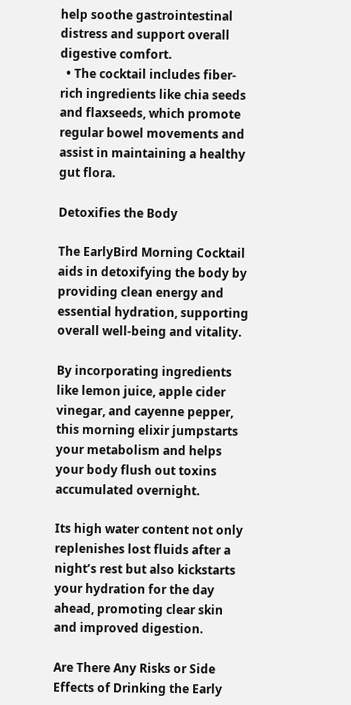help soothe gastrointestinal distress and support overall digestive comfort.
  • The cocktail includes fiber-rich ingredients like chia seeds and flaxseeds, which promote regular bowel movements and assist in maintaining a healthy gut flora.

Detoxifies the Body

The EarlyBird Morning Cocktail aids in detoxifying the body by providing clean energy and essential hydration, supporting overall well-being and vitality.

By incorporating ingredients like lemon juice, apple cider vinegar, and cayenne pepper, this morning elixir jumpstarts your metabolism and helps your body flush out toxins accumulated overnight.

Its high water content not only replenishes lost fluids after a night’s rest but also kickstarts your hydration for the day ahead, promoting clear skin and improved digestion.

Are There Any Risks or Side Effects of Drinking the Early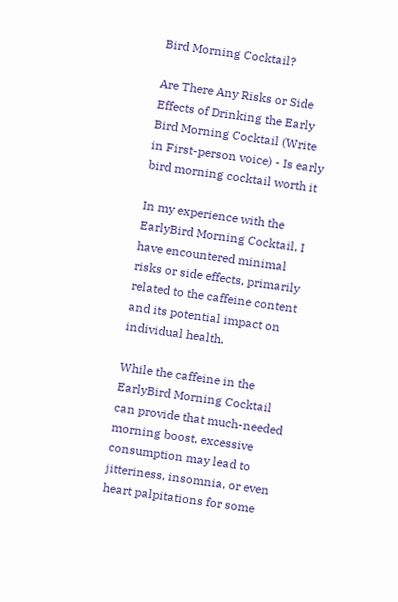Bird Morning Cocktail?

Are There Any Risks or Side Effects of Drinking the Early Bird Morning Cocktail (Write in First-person voice) - Is early bird morning cocktail worth it

In my experience with the EarlyBird Morning Cocktail, I have encountered minimal risks or side effects, primarily related to the caffeine content and its potential impact on individual health.

While the caffeine in the EarlyBird Morning Cocktail can provide that much-needed morning boost, excessive consumption may lead to jitteriness, insomnia, or even heart palpitations for some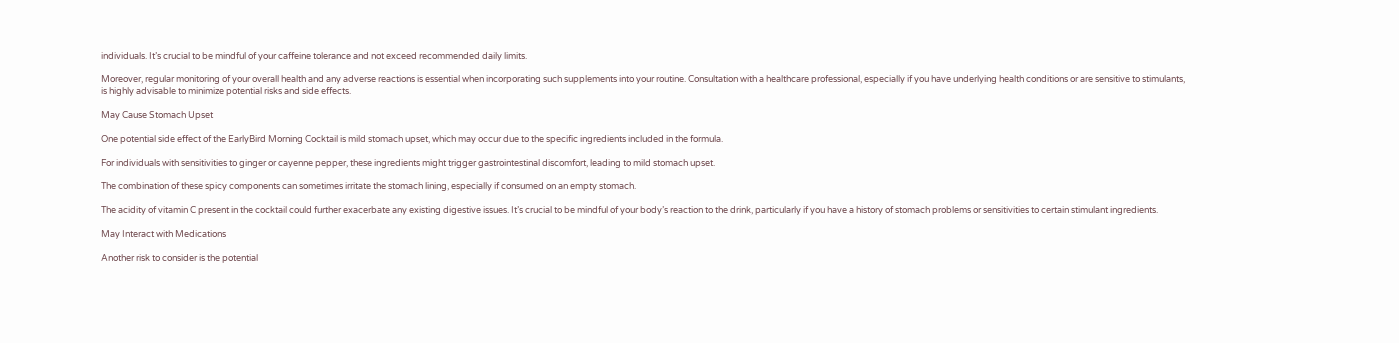individuals. It’s crucial to be mindful of your caffeine tolerance and not exceed recommended daily limits.

Moreover, regular monitoring of your overall health and any adverse reactions is essential when incorporating such supplements into your routine. Consultation with a healthcare professional, especially if you have underlying health conditions or are sensitive to stimulants, is highly advisable to minimize potential risks and side effects.

May Cause Stomach Upset

One potential side effect of the EarlyBird Morning Cocktail is mild stomach upset, which may occur due to the specific ingredients included in the formula.

For individuals with sensitivities to ginger or cayenne pepper, these ingredients might trigger gastrointestinal discomfort, leading to mild stomach upset.

The combination of these spicy components can sometimes irritate the stomach lining, especially if consumed on an empty stomach.

The acidity of vitamin C present in the cocktail could further exacerbate any existing digestive issues. It’s crucial to be mindful of your body’s reaction to the drink, particularly if you have a history of stomach problems or sensitivities to certain stimulant ingredients.

May Interact with Medications

Another risk to consider is the potential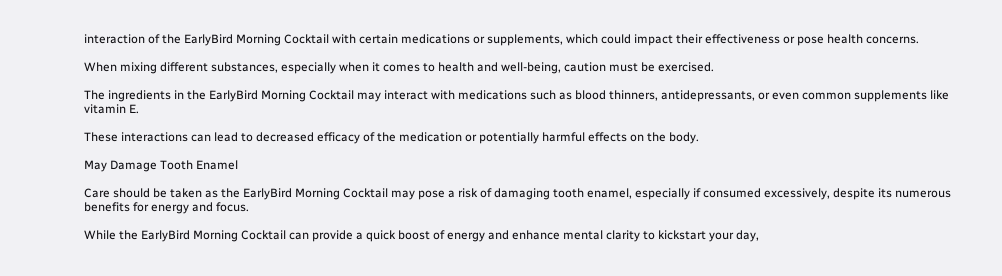interaction of the EarlyBird Morning Cocktail with certain medications or supplements, which could impact their effectiveness or pose health concerns.

When mixing different substances, especially when it comes to health and well-being, caution must be exercised.

The ingredients in the EarlyBird Morning Cocktail may interact with medications such as blood thinners, antidepressants, or even common supplements like vitamin E.

These interactions can lead to decreased efficacy of the medication or potentially harmful effects on the body.

May Damage Tooth Enamel

Care should be taken as the EarlyBird Morning Cocktail may pose a risk of damaging tooth enamel, especially if consumed excessively, despite its numerous benefits for energy and focus.

While the EarlyBird Morning Cocktail can provide a quick boost of energy and enhance mental clarity to kickstart your day,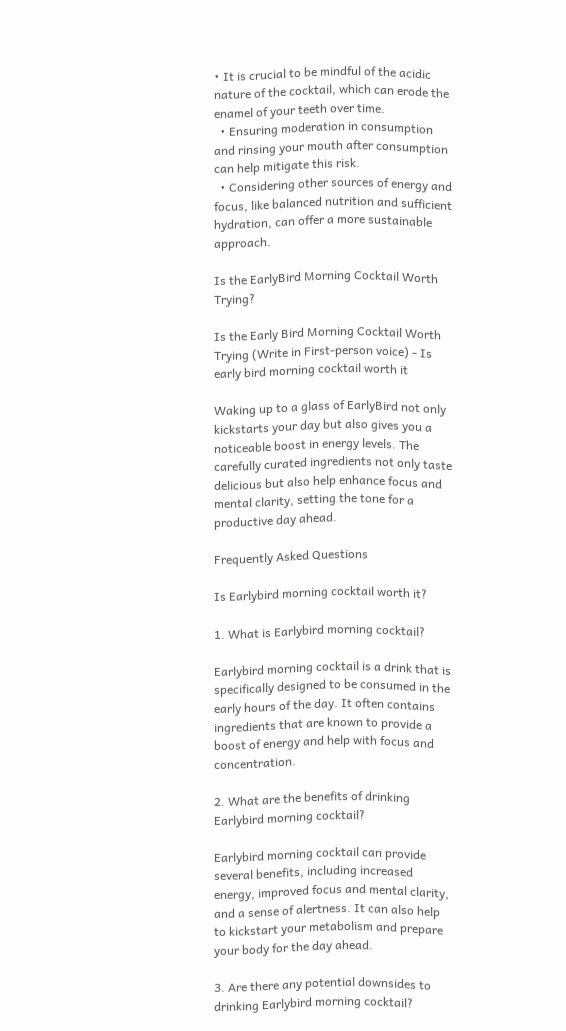• It is crucial to be mindful of the acidic nature of the cocktail, which can erode the enamel of your teeth over time.
  • Ensuring moderation in consumption and rinsing your mouth after consumption can help mitigate this risk.
  • Considering other sources of energy and focus, like balanced nutrition and sufficient hydration, can offer a more sustainable approach.

Is the EarlyBird Morning Cocktail Worth Trying?

Is the Early Bird Morning Cocktail Worth Trying (Write in First-person voice) - Is early bird morning cocktail worth it

Waking up to a glass of EarlyBird not only kickstarts your day but also gives you a noticeable boost in energy levels. The carefully curated ingredients not only taste delicious but also help enhance focus and mental clarity, setting the tone for a productive day ahead.

Frequently Asked Questions

Is Earlybird morning cocktail worth it?

1. What is Earlybird morning cocktail?

Earlybird morning cocktail is a drink that is specifically designed to be consumed in the early hours of the day. It often contains ingredients that are known to provide a boost of energy and help with focus and concentration.

2. What are the benefits of drinking Earlybird morning cocktail?

Earlybird morning cocktail can provide several benefits, including increased energy, improved focus and mental clarity, and a sense of alertness. It can also help to kickstart your metabolism and prepare your body for the day ahead.

3. Are there any potential downsides to drinking Earlybird morning cocktail?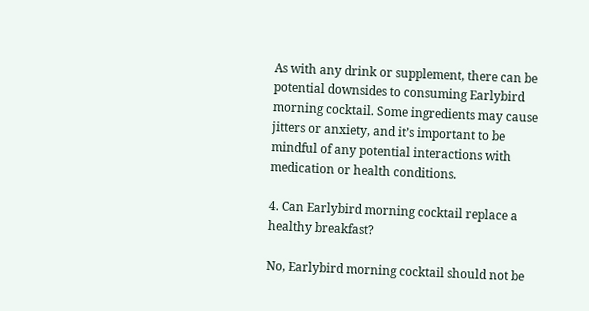As with any drink or supplement, there can be potential downsides to consuming Earlybird morning cocktail. Some ingredients may cause jitters or anxiety, and it’s important to be mindful of any potential interactions with medication or health conditions.

4. Can Earlybird morning cocktail replace a healthy breakfast?

No, Earlybird morning cocktail should not be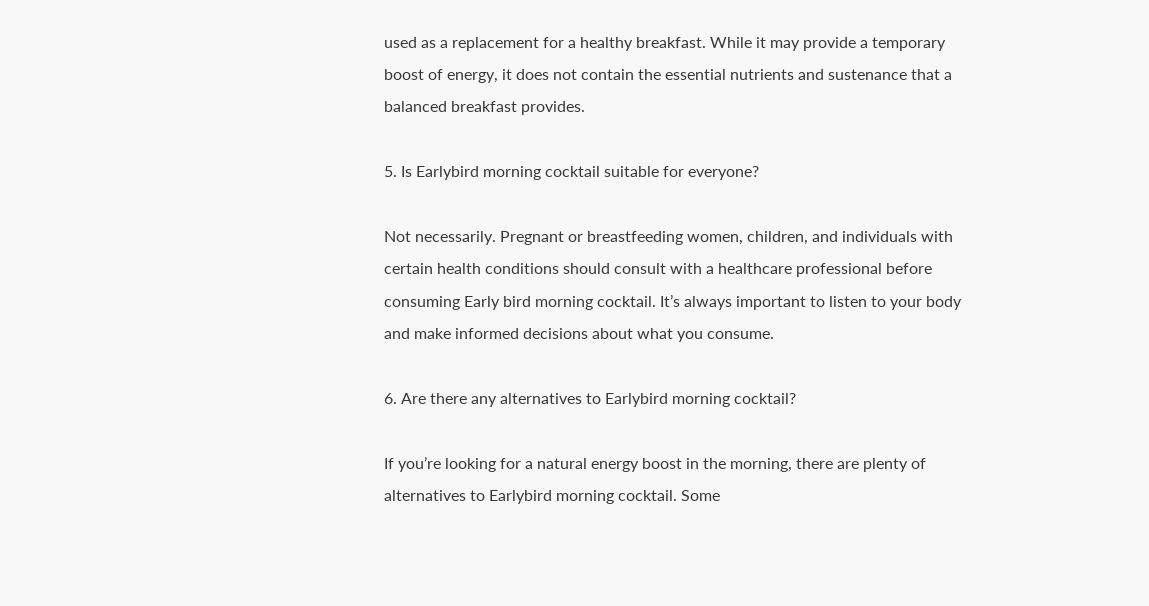used as a replacement for a healthy breakfast. While it may provide a temporary boost of energy, it does not contain the essential nutrients and sustenance that a balanced breakfast provides.

5. Is Earlybird morning cocktail suitable for everyone?

Not necessarily. Pregnant or breastfeeding women, children, and individuals with certain health conditions should consult with a healthcare professional before consuming Early bird morning cocktail. It’s always important to listen to your body and make informed decisions about what you consume.

6. Are there any alternatives to Earlybird morning cocktail?

If you’re looking for a natural energy boost in the morning, there are plenty of alternatives to Earlybird morning cocktail. Some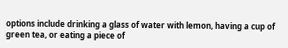options include drinking a glass of water with lemon, having a cup of green tea, or eating a piece of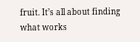fruit. It’s all about finding what works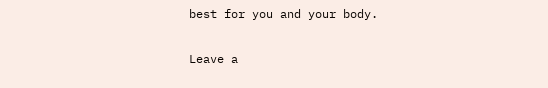best for you and your body.

Leave a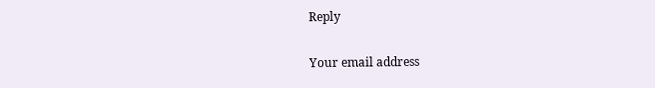Reply

Your email address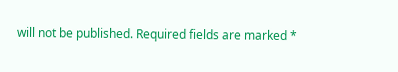will not be published. Required fields are marked *